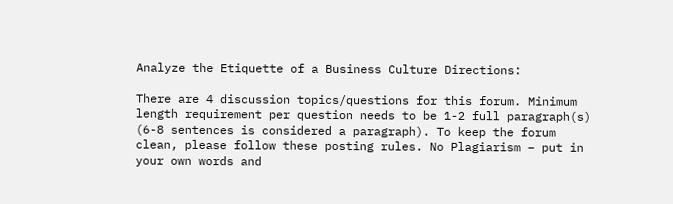Analyze the Etiquette of a Business Culture Directions:

There are 4 discussion topics/questions for this forum. Minimum length requirement per question needs to be 1-2 full paragraph(s) (6-8 sentences is considered a paragraph). To keep the forum clean, please follow these posting rules. No Plagiarism – put in your own words and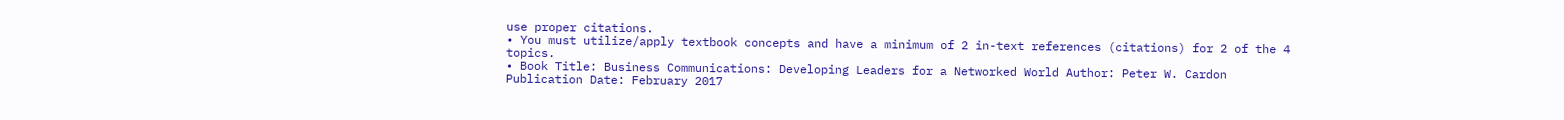use proper citations.
• You must utilize/apply textbook concepts and have a minimum of 2 in-text references (citations) for 2 of the 4 topics.
• Book Title: Business Communications: Developing Leaders for a Networked World Author: Peter W. Cardon Publication Date: February 2017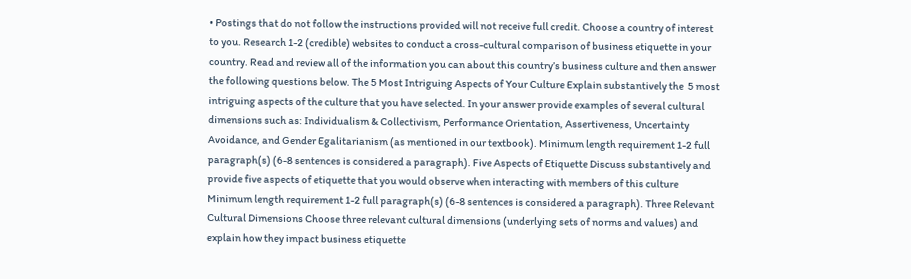• Postings that do not follow the instructions provided will not receive full credit. Choose a country of interest to you. Research 1-2 (credible) websites to conduct a cross-cultural comparison of business etiquette in your country. Read and review all of the information you can about this country’s business culture and then answer the following questions below. The 5 Most Intriguing Aspects of Your Culture Explain substantively the  5 most intriguing aspects of the culture that you have selected. In your answer provide examples of several cultural dimensions such as: Individualism & Collectivism, Performance Orientation, Assertiveness, Uncertainty Avoidance, and Gender Egalitarianism (as mentioned in our textbook). Minimum length requirement 1-2 full paragraph(s) (6-8 sentences is considered a paragraph). Five Aspects of Etiquette Discuss substantively and provide five aspects of etiquette that you would observe when interacting with members of this culture Minimum length requirement 1-2 full paragraph(s) (6-8 sentences is considered a paragraph). Three Relevant Cultural Dimensions Choose three relevant cultural dimensions (underlying sets of norms and values) and explain how they impact business etiquette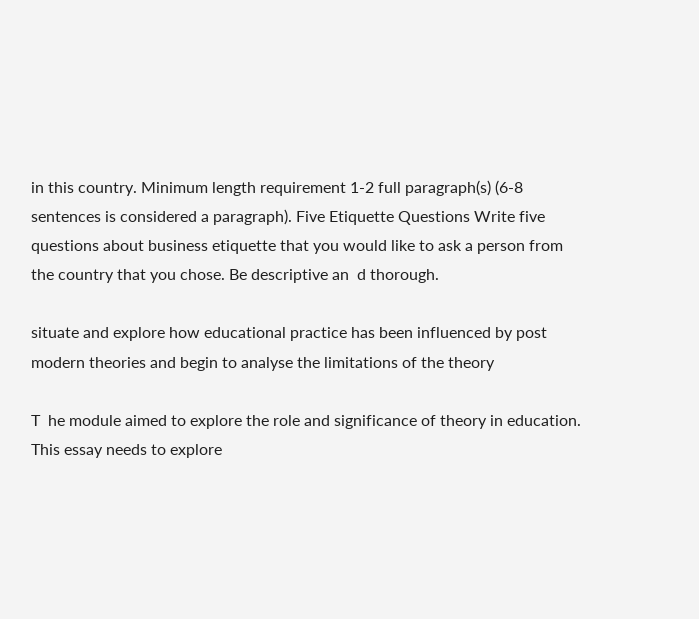in this country. Minimum length requirement 1-2 full paragraph(s) (6-8 sentences is considered a paragraph). Five Etiquette Questions Write five questions about business etiquette that you would like to ask a person from the country that you chose. Be descriptive an  d thorough.

situate and explore how educational practice has been influenced by post modern theories and begin to analyse the limitations of the theory

T  he module aimed to explore the role and significance of theory in education. This essay needs to explore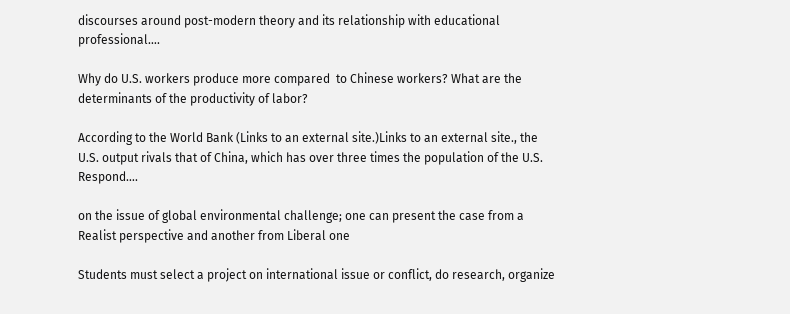discourses around post-modern theory and its relationship with educational professional….

Why do U.S. workers produce more compared  to Chinese workers? What are the determinants of the productivity of labor?

According to the World Bank (Links to an external site.)Links to an external site., the U.S. output rivals that of China, which has over three times the population of the U.S. Respond….

on the issue of global environmental challenge; one can present the case from a Realist perspective and another from Liberal one

Students must select a project on international issue or conflict, do research, organize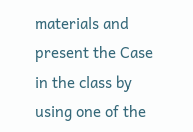materials and present the Case in the class by using one of the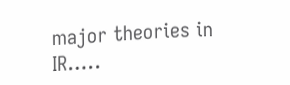major theories in IR…..